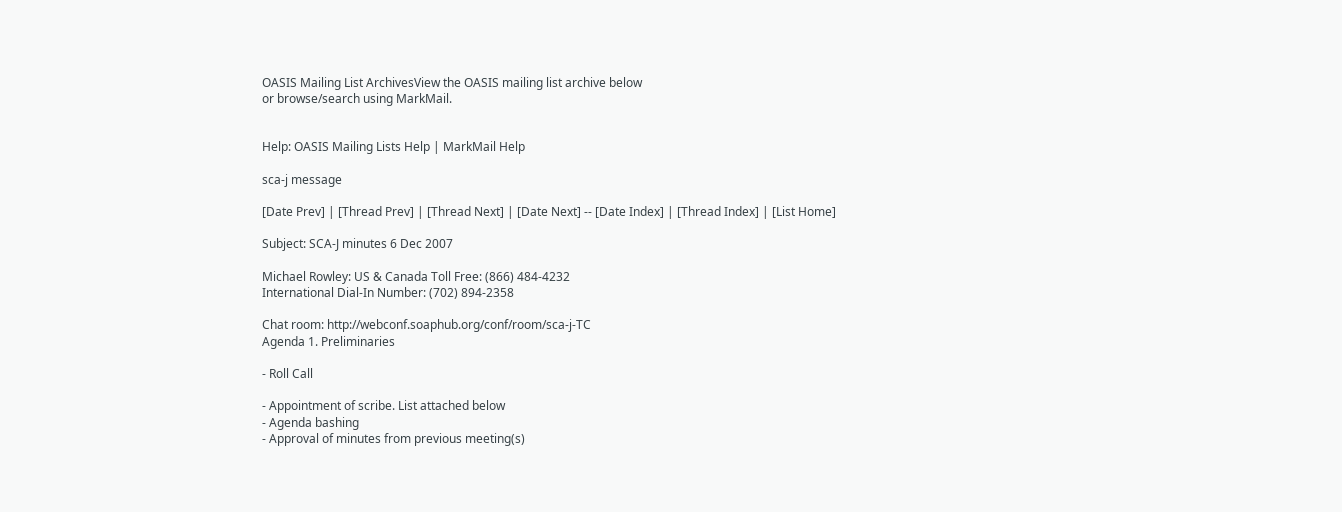OASIS Mailing List ArchivesView the OASIS mailing list archive below
or browse/search using MarkMail.


Help: OASIS Mailing Lists Help | MarkMail Help

sca-j message

[Date Prev] | [Thread Prev] | [Thread Next] | [Date Next] -- [Date Index] | [Thread Index] | [List Home]

Subject: SCA-J minutes 6 Dec 2007

Michael Rowley: US & Canada Toll Free: (866) 484-4232
International Dial-In Number: (702) 894-2358

Chat room: http://webconf.soaphub.org/conf/room/sca-j-TC
Agenda 1. Preliminaries

- Roll Call

- Appointment of scribe. List attached below
- Agenda bashing
- Approval of minutes from previous meeting(s)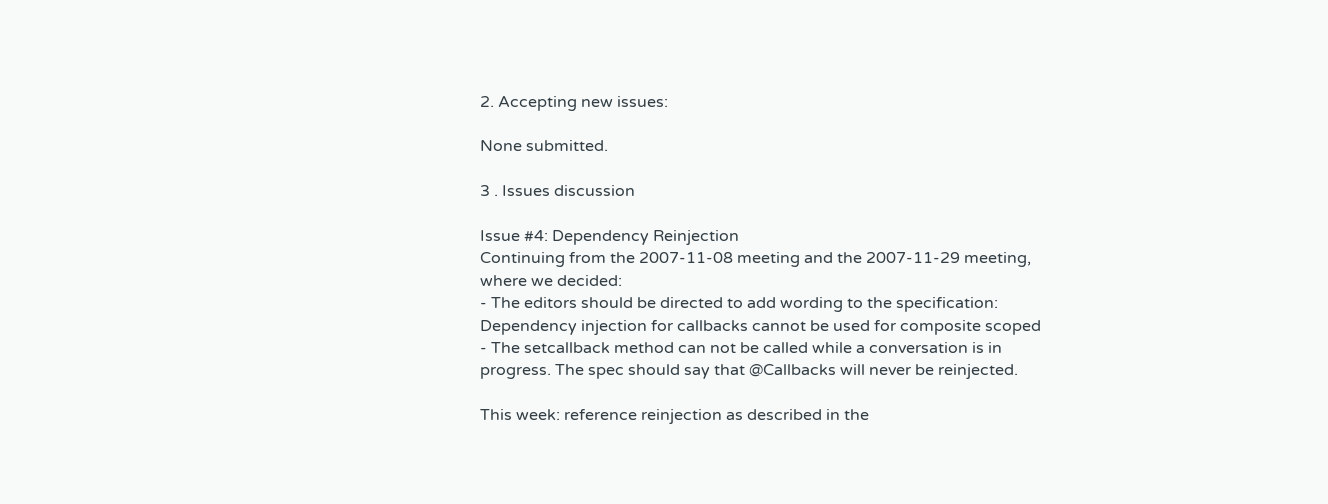2. Accepting new issues:

None submitted.

3 . Issues discussion

Issue #4: Dependency Reinjection
Continuing from the 2007-11-08 meeting and the 2007-11-29 meeting,
where we decided:
- The editors should be directed to add wording to the specification:
Dependency injection for callbacks cannot be used for composite scoped
- The setcallback method can not be called while a conversation is in
progress. The spec should say that @Callbacks will never be reinjected.

This week: reference reinjection as described in the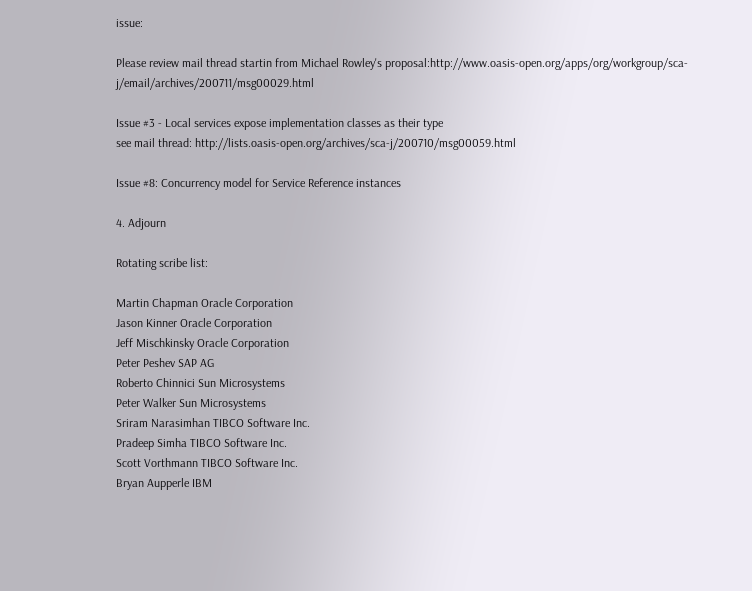issue:

Please review mail thread startin from Michael Rowley's proposal:http://www.oasis-open.org/apps/org/workgroup/sca-j/email/archives/200711/msg00029.html

Issue #3 - Local services expose implementation classes as their type
see mail thread: http://lists.oasis-open.org/archives/sca-j/200710/msg00059.html

Issue #8: Concurrency model for Service Reference instances

4. Adjourn

Rotating scribe list:

Martin Chapman Oracle Corporation
Jason Kinner Oracle Corporation
Jeff Mischkinsky Oracle Corporation
Peter Peshev SAP AG
Roberto Chinnici Sun Microsystems
Peter Walker Sun Microsystems
Sriram Narasimhan TIBCO Software Inc.
Pradeep Simha TIBCO Software Inc.
Scott Vorthmann TIBCO Software Inc.
Bryan Aupperle IBM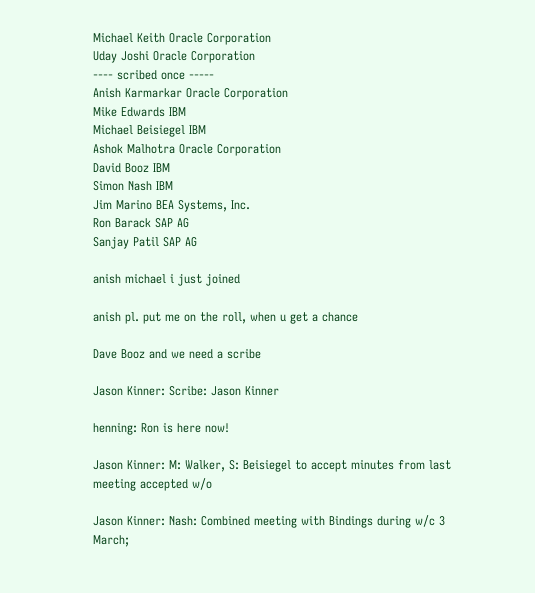Michael Keith Oracle Corporation
Uday Joshi Oracle Corporation
---- scribed once -----
Anish Karmarkar Oracle Corporation
Mike Edwards IBM
Michael Beisiegel IBM
Ashok Malhotra Oracle Corporation
David Booz IBM
Simon Nash IBM
Jim Marino BEA Systems, Inc.
Ron Barack SAP AG
Sanjay Patil SAP AG

anish michael i just joined

anish pl. put me on the roll, when u get a chance

Dave Booz and we need a scribe

Jason Kinner: Scribe: Jason Kinner

henning: Ron is here now!

Jason Kinner: M: Walker, S: Beisiegel to accept minutes from last
meeting accepted w/o

Jason Kinner: Nash: Combined meeting with Bindings during w/c 3 March;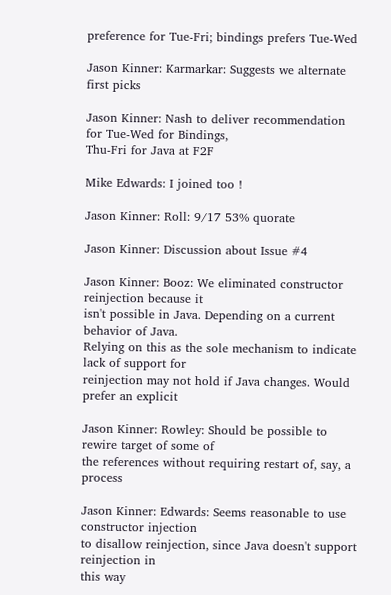preference for Tue-Fri; bindings prefers Tue-Wed

Jason Kinner: Karmarkar: Suggests we alternate first picks

Jason Kinner: Nash to deliver recommendation for Tue-Wed for Bindings,
Thu-Fri for Java at F2F

Mike Edwards: I joined too !

Jason Kinner: Roll: 9/17 53% quorate

Jason Kinner: Discussion about Issue #4

Jason Kinner: Booz: We eliminated constructor reinjection because it
isn't possible in Java. Depending on a current behavior of Java.
Relying on this as the sole mechanism to indicate lack of support for
reinjection may not hold if Java changes. Would prefer an explicit

Jason Kinner: Rowley: Should be possible to rewire target of some of
the references without requiring restart of, say, a process

Jason Kinner: Edwards: Seems reasonable to use constructor injection
to disallow reinjection, since Java doesn't support reinjection in
this way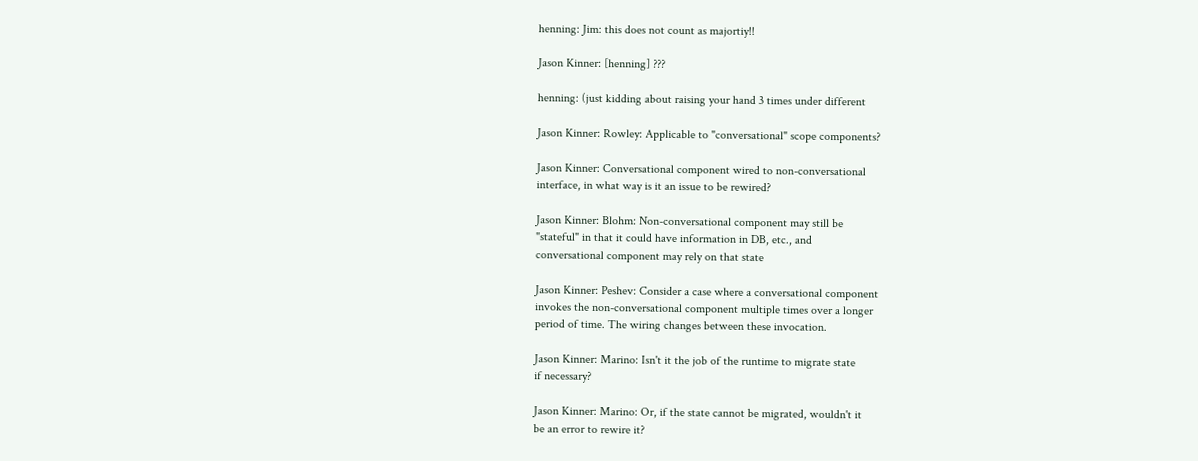henning: Jim: this does not count as majortiy!!

Jason Kinner: [henning] ???

henning: (just kidding about raising your hand 3 times under different

Jason Kinner: Rowley: Applicable to "conversational" scope components?

Jason Kinner: Conversational component wired to non-conversational
interface, in what way is it an issue to be rewired?

Jason Kinner: Blohm: Non-conversational component may still be
"stateful" in that it could have information in DB, etc., and
conversational component may rely on that state

Jason Kinner: Peshev: Consider a case where a conversational component
invokes the non-conversational component multiple times over a longer
period of time. The wiring changes between these invocation.

Jason Kinner: Marino: Isn't it the job of the runtime to migrate state
if necessary?

Jason Kinner: Marino: Or, if the state cannot be migrated, wouldn't it
be an error to rewire it?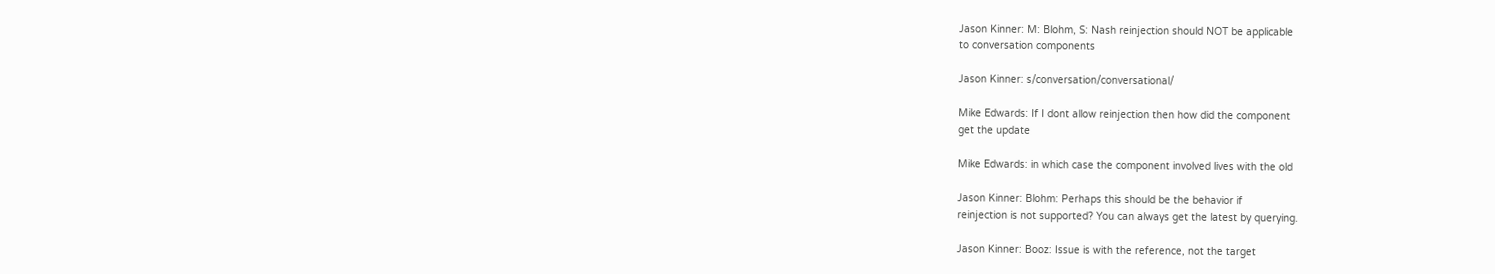Jason Kinner: M: Blohm, S: Nash reinjection should NOT be applicable
to conversation components

Jason Kinner: s/conversation/conversational/

Mike Edwards: If I dont allow reinjection then how did the component
get the update

Mike Edwards: in which case the component involved lives with the old

Jason Kinner: Blohm: Perhaps this should be the behavior if
reinjection is not supported? You can always get the latest by querying.

Jason Kinner: Booz: Issue is with the reference, not the target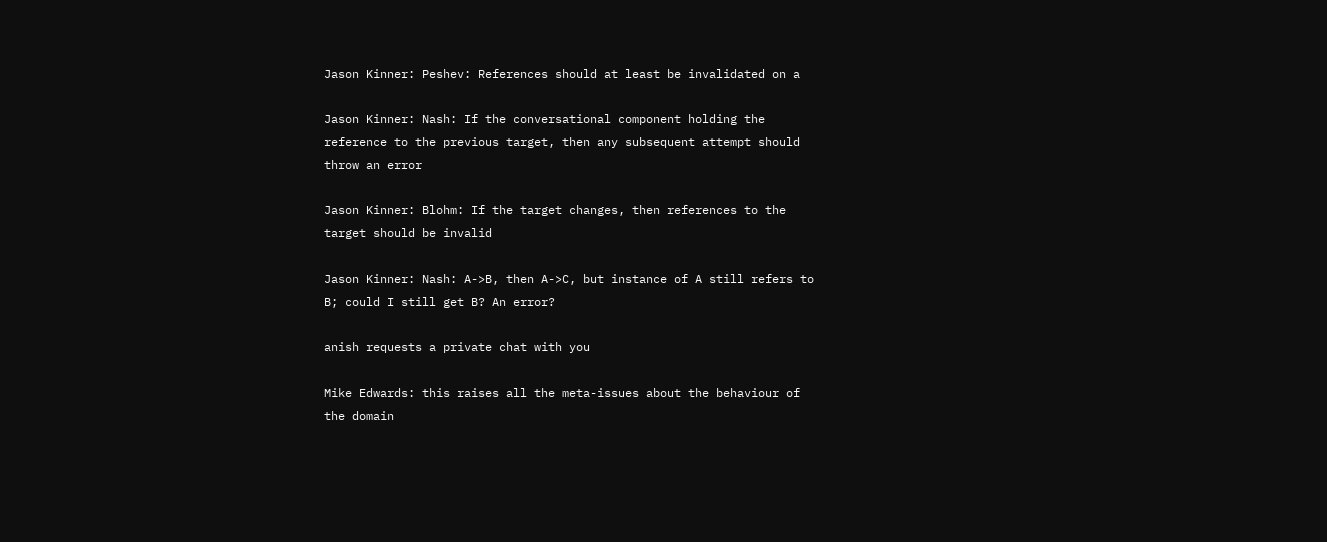Jason Kinner: Peshev: References should at least be invalidated on a

Jason Kinner: Nash: If the conversational component holding the
reference to the previous target, then any subsequent attempt should
throw an error

Jason Kinner: Blohm: If the target changes, then references to the
target should be invalid

Jason Kinner: Nash: A->B, then A->C, but instance of A still refers to
B; could I still get B? An error?

anish requests a private chat with you

Mike Edwards: this raises all the meta-issues about the behaviour of
the domain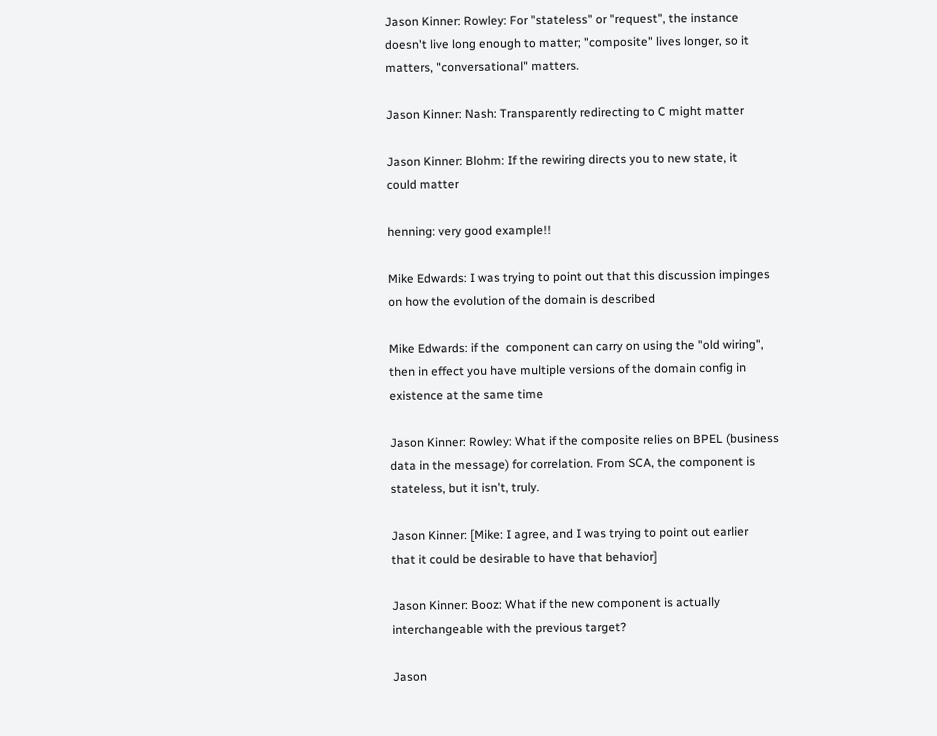Jason Kinner: Rowley: For "stateless" or "request", the instance
doesn't live long enough to matter; "composite" lives longer, so it
matters, "conversational" matters.

Jason Kinner: Nash: Transparently redirecting to C might matter

Jason Kinner: Blohm: If the rewiring directs you to new state, it
could matter

henning: very good example!!

Mike Edwards: I was trying to point out that this discussion impinges
on how the evolution of the domain is described

Mike Edwards: if the  component can carry on using the "old wiring",
then in effect you have multiple versions of the domain config in
existence at the same time

Jason Kinner: Rowley: What if the composite relies on BPEL (business
data in the message) for correlation. From SCA, the component is
stateless, but it isn't, truly.

Jason Kinner: [Mike: I agree, and I was trying to point out earlier
that it could be desirable to have that behavior]

Jason Kinner: Booz: What if the new component is actually
interchangeable with the previous target?

Jason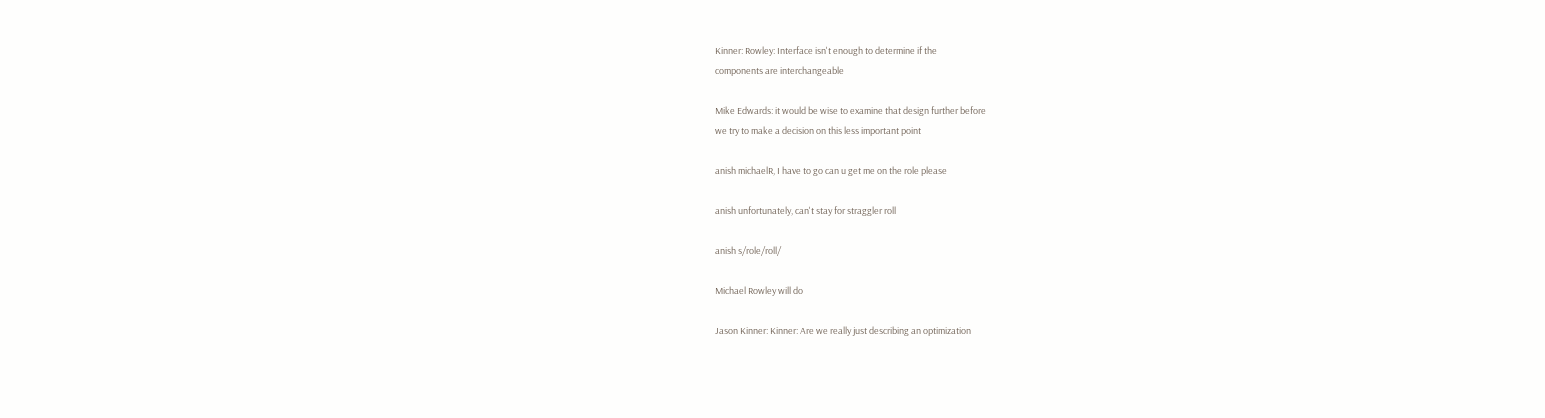Kinner: Rowley: Interface isn't enough to determine if the
components are interchangeable

Mike Edwards: it would be wise to examine that design further before
we try to make a decision on this less important point

anish michaelR, I have to go can u get me on the role please

anish unfortunately, can't stay for straggler roll

anish s/role/roll/

Michael Rowley will do

Jason Kinner: Kinner: Are we really just describing an optimization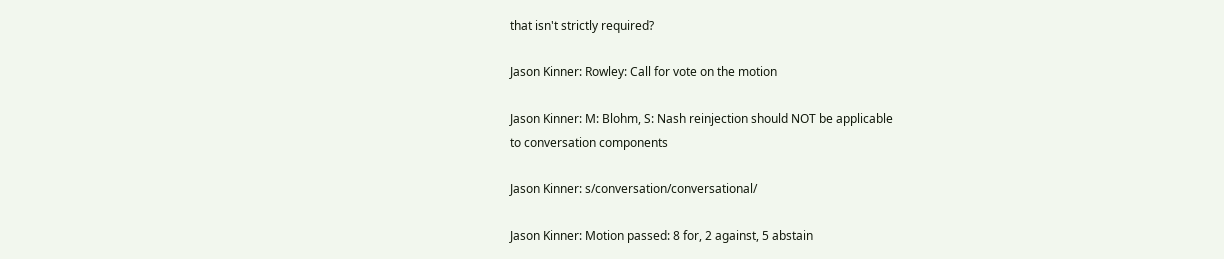that isn't strictly required?

Jason Kinner: Rowley: Call for vote on the motion

Jason Kinner: M: Blohm, S: Nash reinjection should NOT be applicable
to conversation components

Jason Kinner: s/conversation/conversational/

Jason Kinner: Motion passed: 8 for, 2 against, 5 abstain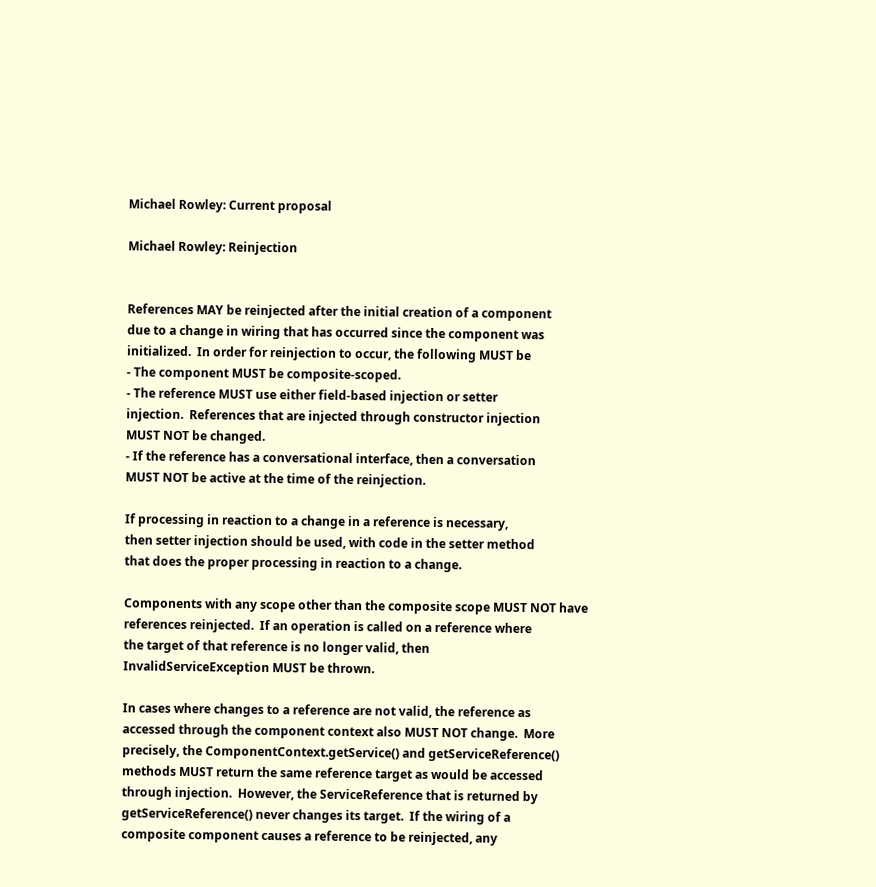Michael Rowley: Current proposal

Michael Rowley: Reinjection


References MAY be reinjected after the initial creation of a component
due to a change in wiring that has occurred since the component was
initialized.  In order for reinjection to occur, the following MUST be
- The component MUST be composite-scoped.
- The reference MUST use either field-based injection or setter
injection.  References that are injected through constructor injection
MUST NOT be changed.
- If the reference has a conversational interface, then a conversation
MUST NOT be active at the time of the reinjection.

If processing in reaction to a change in a reference is necessary,
then setter injection should be used, with code in the setter method
that does the proper processing in reaction to a change.

Components with any scope other than the composite scope MUST NOT have
references reinjected.  If an operation is called on a reference where
the target of that reference is no longer valid, then
InvalidServiceException MUST be thrown.

In cases where changes to a reference are not valid, the reference as
accessed through the component context also MUST NOT change.  More
precisely, the ComponentContext.getService() and getServiceReference()
methods MUST return the same reference target as would be accessed
through injection.  However, the ServiceReference that is returned by
getServiceReference() never changes its target.  If the wiring of a
composite component causes a reference to be reinjected, any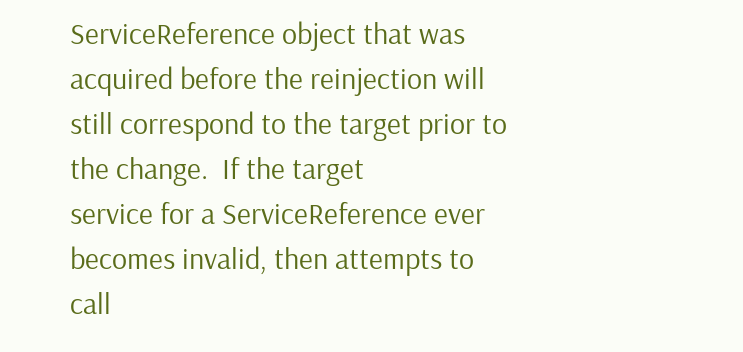ServiceReference object that was acquired before the reinjection will
still correspond to the target prior to the change.  If the target
service for a ServiceReference ever becomes invalid, then attempts to
call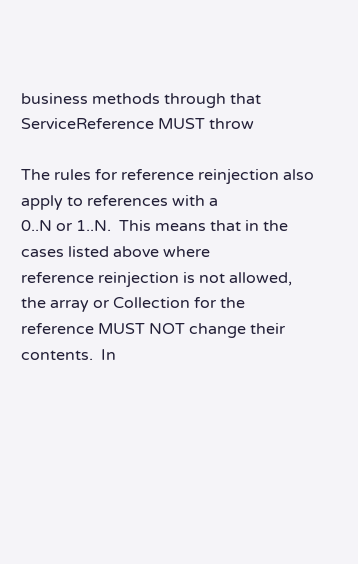business methods through that ServiceReference MUST throw

The rules for reference reinjection also apply to references with a
0..N or 1..N.  This means that in the cases listed above where
reference reinjection is not allowed, the array or Collection for the
reference MUST NOT change their contents.  In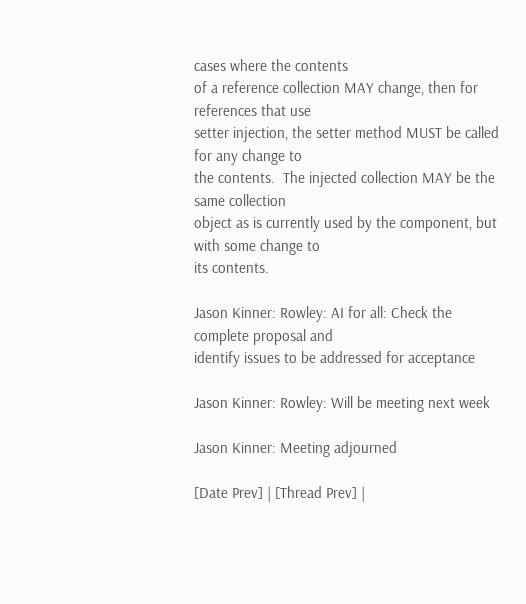cases where the contents
of a reference collection MAY change, then for references that use
setter injection, the setter method MUST be called for any change to
the contents.  The injected collection MAY be the same collection
object as is currently used by the component, but with some change to
its contents.

Jason Kinner: Rowley: AI for all: Check the complete proposal and
identify issues to be addressed for acceptance

Jason Kinner: Rowley: Will be meeting next week

Jason Kinner: Meeting adjourned

[Date Prev] | [Thread Prev] |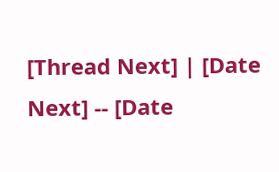[Thread Next] | [Date Next] -- [Date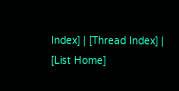Index] | [Thread Index] | [List Home]